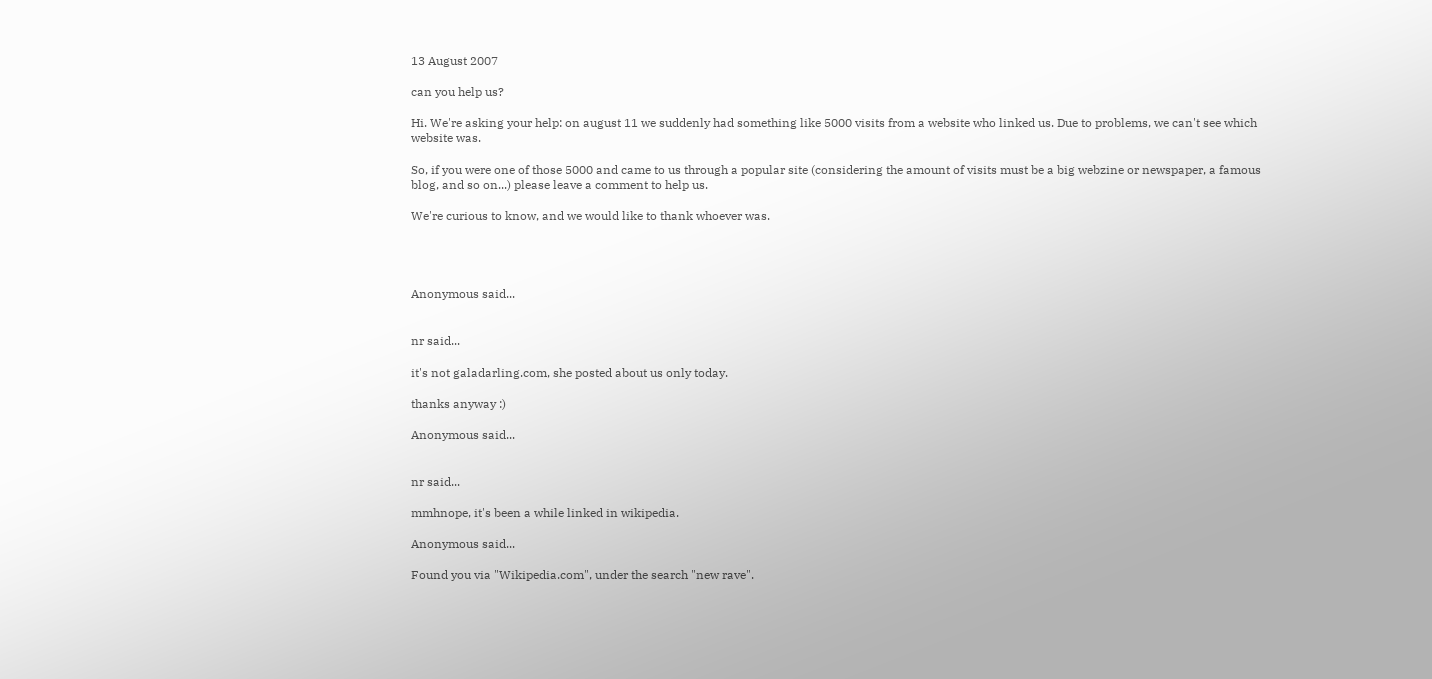13 August 2007

can you help us?

Hi. We're asking your help: on august 11 we suddenly had something like 5000 visits from a website who linked us. Due to problems, we can't see which website was.

So, if you were one of those 5000 and came to us through a popular site (considering the amount of visits must be a big webzine or newspaper, a famous blog, and so on...) please leave a comment to help us.

We're curious to know, and we would like to thank whoever was.




Anonymous said...


nr said...

it's not galadarling.com, she posted about us only today.

thanks anyway :)

Anonymous said...


nr said...

mmhnope, it's been a while linked in wikipedia.

Anonymous said...

Found you via "Wikipedia.com", under the search "new rave".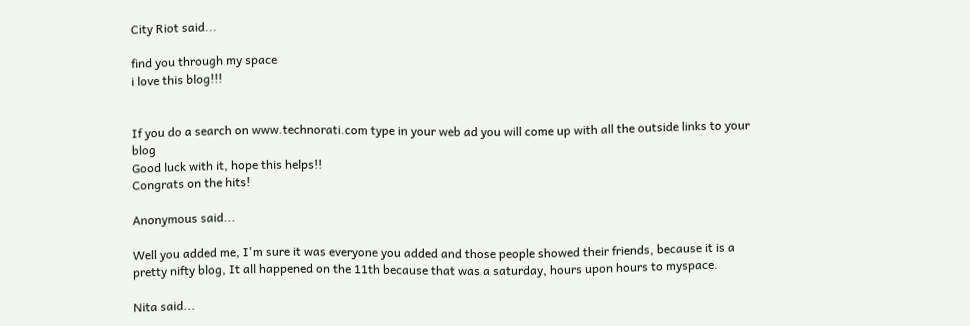City Riot said...

find you through my space
i love this blog!!!


If you do a search on www.technorati.com type in your web ad you will come up with all the outside links to your blog
Good luck with it, hope this helps!!
Congrats on the hits!

Anonymous said...

Well you added me, I'm sure it was everyone you added and those people showed their friends, because it is a pretty nifty blog, It all happened on the 11th because that was a saturday, hours upon hours to myspace.

Nita said...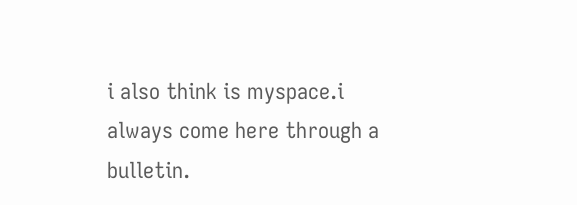i also think is myspace.i always come here through a bulletin.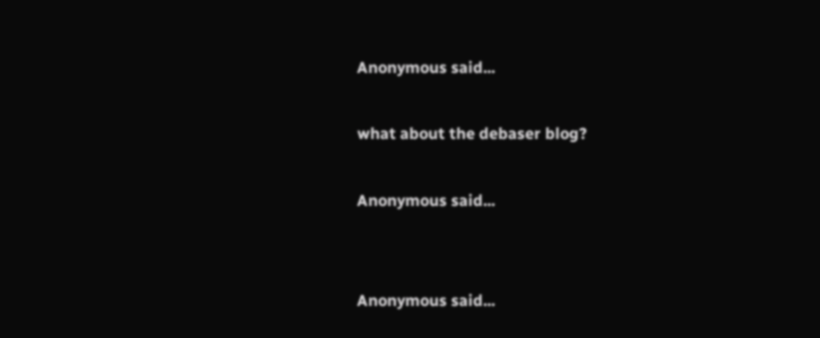Anonymous said...

what about the debaser blog?

Anonymous said...


Anonymous said...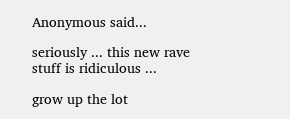Anonymous said...

seriously ... this new rave stuff is ridiculous ...

grow up the lot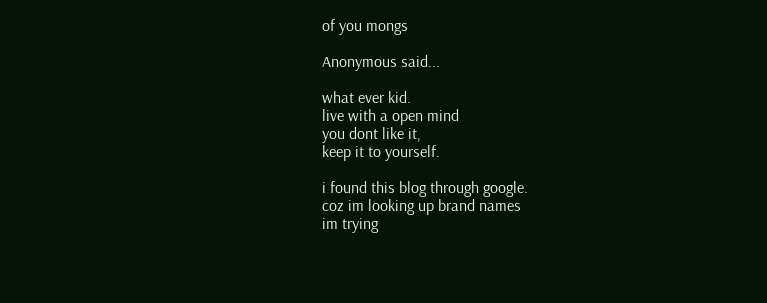of you mongs

Anonymous said...

what ever kid.
live with a open mind
you dont like it,
keep it to yourself.

i found this blog through google.
coz im looking up brand names
im trying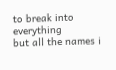to break into everything
but all the names i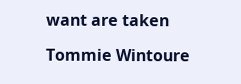want are taken

Tommie Wintoure